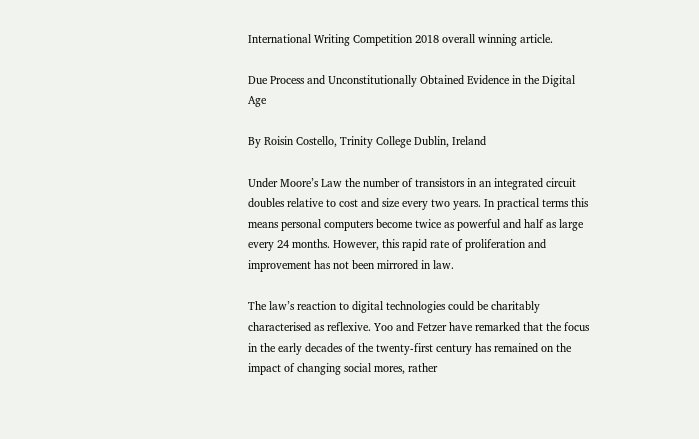International Writing Competition 2018 overall winning article.

Due Process and Unconstitutionally Obtained Evidence in the Digital Age

By Roisin Costello, Trinity College Dublin, Ireland

Under Moore’s Law the number of transistors in an integrated circuit doubles relative to cost and size every two years. In practical terms this means personal computers become twice as powerful and half as large every 24 months. However, this rapid rate of proliferation and improvement has not been mirrored in law.

The law’s reaction to digital technologies could be charitably characterised as reflexive. Yoo and Fetzer have remarked that the focus in the early decades of the twenty-first century has remained on the impact of changing social mores, rather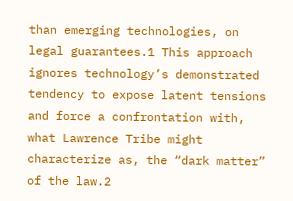than emerging technologies, on legal guarantees.1 This approach ignores technology’s demonstrated tendency to expose latent tensions and force a confrontation with, what Lawrence Tribe might characterize as, the “dark matter” of the law.2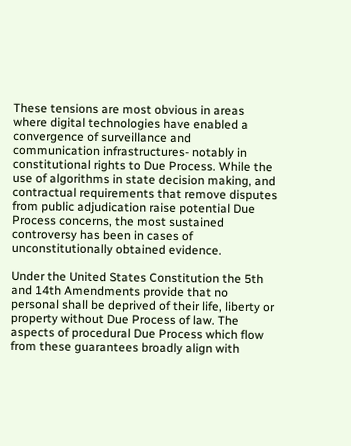These tensions are most obvious in areas where digital technologies have enabled a convergence of surveillance and communication infrastructures- notably in constitutional rights to Due Process. While the use of algorithms in state decision making, and contractual requirements that remove disputes from public adjudication raise potential Due Process concerns, the most sustained controversy has been in cases of unconstitutionally obtained evidence.

Under the United States Constitution the 5th and 14th Amendments provide that no personal shall be deprived of their life, liberty or property without Due Process of law. The aspects of procedural Due Process which flow from these guarantees broadly align with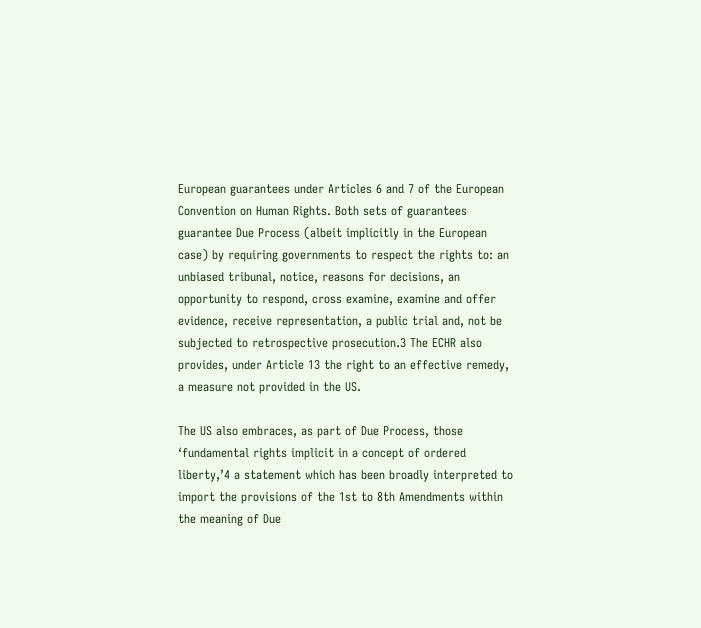European guarantees under Articles 6 and 7 of the European Convention on Human Rights. Both sets of guarantees guarantee Due Process (albeit implicitly in the European case) by requiring governments to respect the rights to: an unbiased tribunal, notice, reasons for decisions, an opportunity to respond, cross examine, examine and offer evidence, receive representation, a public trial and, not be subjected to retrospective prosecution.3 The ECHR also provides, under Article 13 the right to an effective remedy, a measure not provided in the US.

The US also embraces, as part of Due Process, those ‘fundamental rights implicit in a concept of ordered liberty,’4 a statement which has been broadly interpreted to import the provisions of the 1st to 8th Amendments within the meaning of Due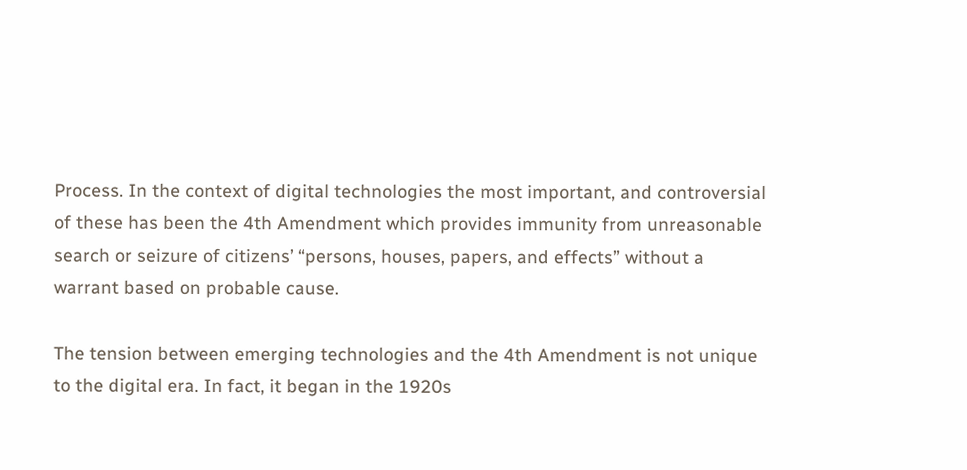Process. In the context of digital technologies the most important, and controversial of these has been the 4th Amendment which provides immunity from unreasonable search or seizure of citizens’ “persons, houses, papers, and effects” without a warrant based on probable cause.

The tension between emerging technologies and the 4th Amendment is not unique to the digital era. In fact, it began in the 1920s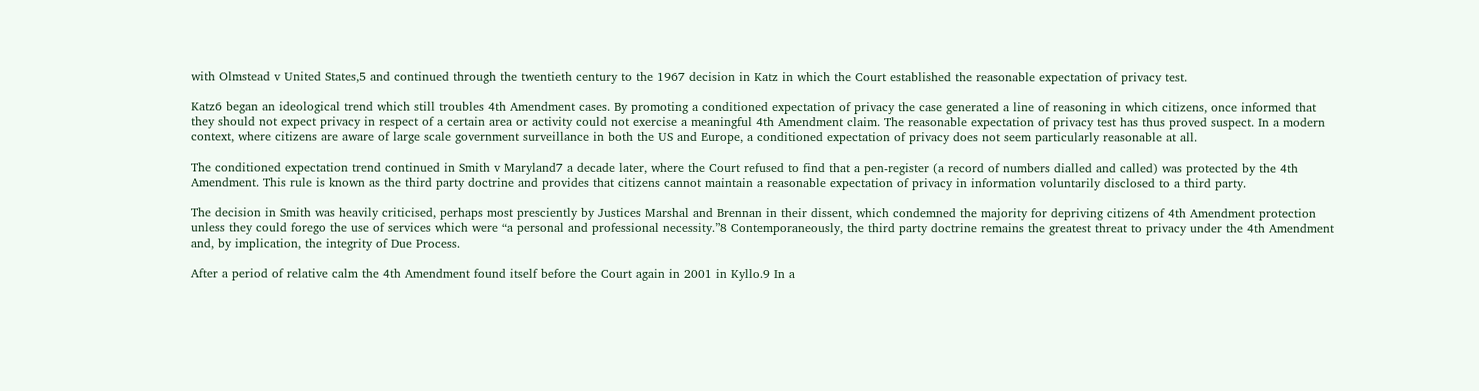with Olmstead v United States,5 and continued through the twentieth century to the 1967 decision in Katz in which the Court established the reasonable expectation of privacy test.

Katz6 began an ideological trend which still troubles 4th Amendment cases. By promoting a conditioned expectation of privacy the case generated a line of reasoning in which citizens, once informed that they should not expect privacy in respect of a certain area or activity could not exercise a meaningful 4th Amendment claim. The reasonable expectation of privacy test has thus proved suspect. In a modern context, where citizens are aware of large scale government surveillance in both the US and Europe, a conditioned expectation of privacy does not seem particularly reasonable at all.

The conditioned expectation trend continued in Smith v Maryland7 a decade later, where the Court refused to find that a pen-register (a record of numbers dialled and called) was protected by the 4th Amendment. This rule is known as the third party doctrine and provides that citizens cannot maintain a reasonable expectation of privacy in information voluntarily disclosed to a third party.

The decision in Smith was heavily criticised, perhaps most presciently by Justices Marshal and Brennan in their dissent, which condemned the majority for depriving citizens of 4th Amendment protection unless they could forego the use of services which were “a personal and professional necessity.”8 Contemporaneously, the third party doctrine remains the greatest threat to privacy under the 4th Amendment and, by implication, the integrity of Due Process.

After a period of relative calm the 4th Amendment found itself before the Court again in 2001 in Kyllo.9 In a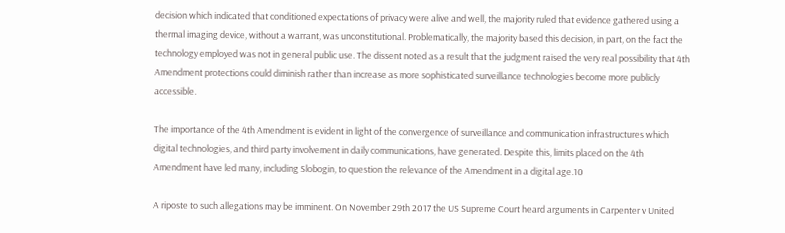decision which indicated that conditioned expectations of privacy were alive and well, the majority ruled that evidence gathered using a thermal imaging device, without a warrant, was unconstitutional. Problematically, the majority based this decision, in part, on the fact the technology employed was not in general public use. The dissent noted as a result that the judgment raised the very real possibility that 4th Amendment protections could diminish rather than increase as more sophisticated surveillance technologies become more publicly accessible.

The importance of the 4th Amendment is evident in light of the convergence of surveillance and communication infrastructures which digital technologies, and third party involvement in daily communications, have generated. Despite this, limits placed on the 4th Amendment have led many, including Slobogin, to question the relevance of the Amendment in a digital age.10

A riposte to such allegations may be imminent. On November 29th 2017 the US Supreme Court heard arguments in Carpenter v United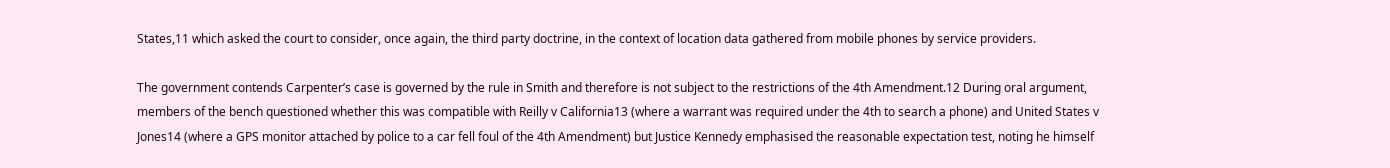States,11 which asked the court to consider, once again, the third party doctrine, in the context of location data gathered from mobile phones by service providers.

The government contends Carpenter’s case is governed by the rule in Smith and therefore is not subject to the restrictions of the 4th Amendment.12 During oral argument, members of the bench questioned whether this was compatible with Reilly v California13 (where a warrant was required under the 4th to search a phone) and United States v Jones14 (where a GPS monitor attached by police to a car fell foul of the 4th Amendment) but Justice Kennedy emphasised the reasonable expectation test, noting he himself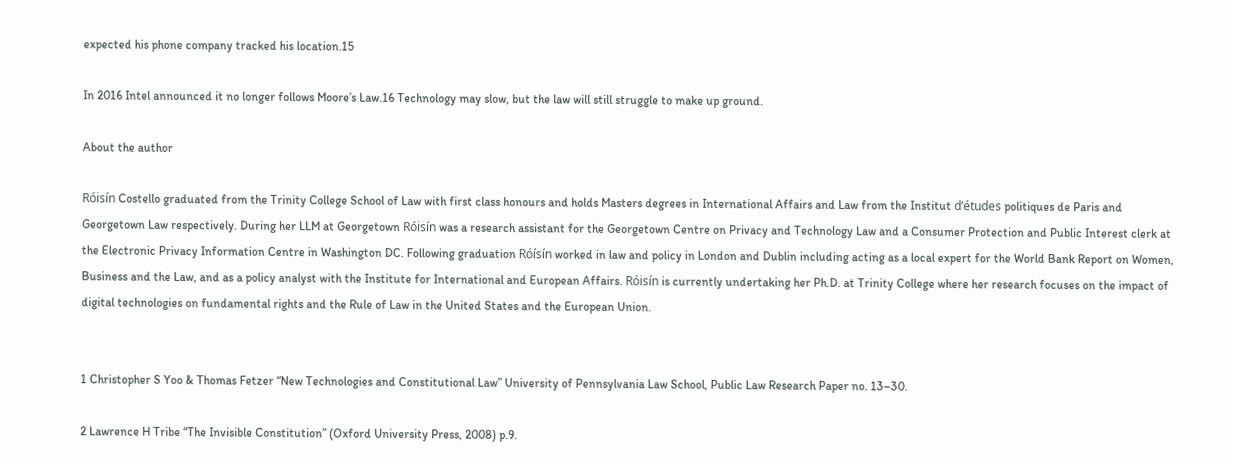expected his phone company tracked his location.15

In 2016 Intel announced it no longer follows Moore’s Law.16 Technology may slow, but the law will still struggle to make up ground.

About the author

Róisín Costello graduated from the Trinity College School of Law with first class honours and holds Masters degrees in International Affairs and Law from the Institut d’études politiques de Paris and Georgetown Law respectively. During her LLM at Georgetown Róisín was a research assistant for the Georgetown Centre on Privacy and Technology Law and a Consumer Protection and Public Interest clerk at the Electronic Privacy Information Centre in Washington DC. Following graduation Róísín worked in law and policy in London and Dublin including acting as a local expert for the World Bank Report on Women, Business and the Law, and as a policy analyst with the Institute for International and European Affairs. Róisín is currently undertaking her Ph.D. at Trinity College where her research focuses on the impact of digital technologies on fundamental rights and the Rule of Law in the United States and the European Union.


1 Christopher S Yoo & Thomas Fetzer “New Technologies and Constitutional Law” University of Pennsylvania Law School, Public Law Research Paper no. 13–30.

2 Lawrence H Tribe “The Invisible Constitution” (Oxford University Press, 2008) p.9.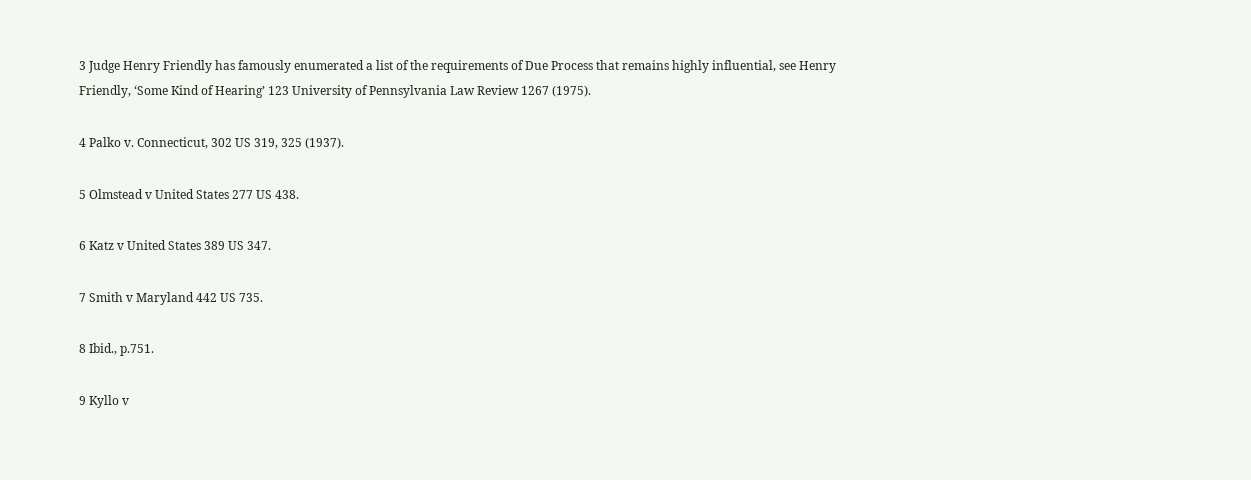3 Judge Henry Friendly has famously enumerated a list of the requirements of Due Process that remains highly influential, see Henry Friendly, ‘Some Kind of Hearing’ 123 University of Pennsylvania Law Review 1267 (1975).

4 Palko v. Connecticut, 302 US 319, 325 (1937).

5 Olmstead v United States 277 US 438.

6 Katz v United States 389 US 347.

7 Smith v Maryland 442 US 735.

8 Ibid., p.751.

9 Kyllo v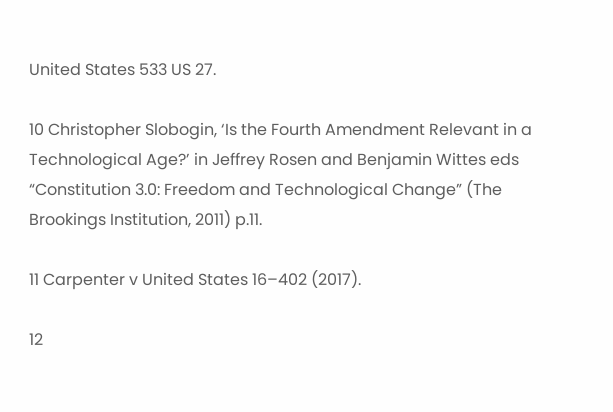United States 533 US 27.

10 Christopher Slobogin, ‘Is the Fourth Amendment Relevant in a Technological Age?’ in Jeffrey Rosen and Benjamin Wittes eds “Constitution 3.0: Freedom and Technological Change” (The Brookings Institution, 2011) p.11.

11 Carpenter v United States 16–402 (2017).

12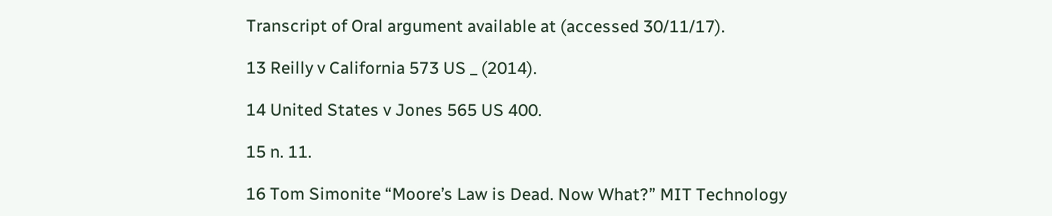Transcript of Oral argument available at (accessed 30/11/17).

13 Reilly v California 573 US _ (2014).

14 United States v Jones 565 US 400.

15 n. 11.

16 Tom Simonite “Moore’s Law is Dead. Now What?” MIT Technology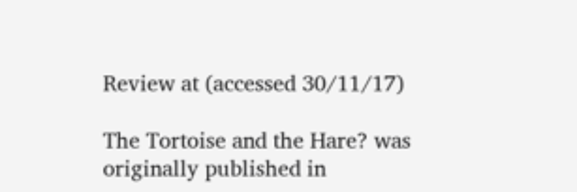Review at (accessed 30/11/17)

The Tortoise and the Hare? was originally published in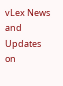vLex News and Updates on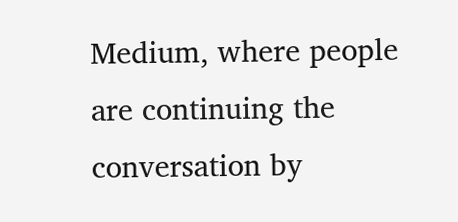Medium, where people are continuing the conversation by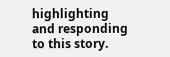highlighting and responding to this story.